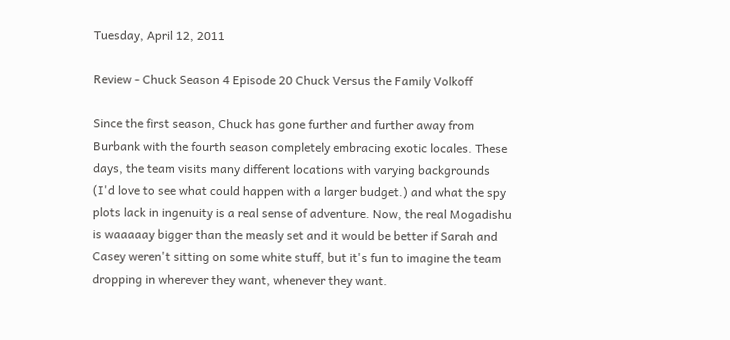Tuesday, April 12, 2011

Review - Chuck Season 4 Episode 20 Chuck Versus the Family Volkoff

Since the first season, Chuck has gone further and further away from Burbank with the fourth season completely embracing exotic locales. These days, the team visits many different locations with varying backgrounds (I'd love to see what could happen with a larger budget.) and what the spy plots lack in ingenuity is a real sense of adventure. Now, the real Mogadishu is waaaaay bigger than the measly set and it would be better if Sarah and Casey weren't sitting on some white stuff, but it's fun to imagine the team dropping in wherever they want, whenever they want.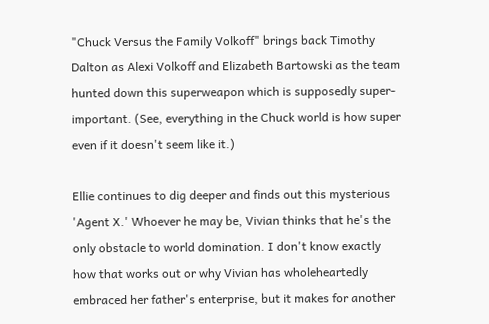"Chuck Versus the Family Volkoff" brings back Timothy Dalton as Alexi Volkoff and Elizabeth Bartowski as the team hunted down this superweapon which is supposedly super-important. (See, everything in the Chuck world is how super even if it doesn't seem like it.)

Ellie continues to dig deeper and finds out this mysterious 'Agent X.' Whoever he may be, Vivian thinks that he's the only obstacle to world domination. I don't know exactly how that works out or why Vivian has wholeheartedly embraced her father's enterprise, but it makes for another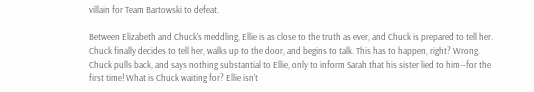villain for Team Bartowski to defeat.

Between Elizabeth and Chuck's meddling, Ellie is as close to the truth as ever, and Chuck is prepared to tell her. Chuck finally decides to tell her, walks up to the door, and begins to talk. This has to happen, right? Wrong. Chuck pulls back, and says nothing substantial to Ellie, only to inform Sarah that his sister lied to him--for the first time! What is Chuck waiting for? Ellie isn't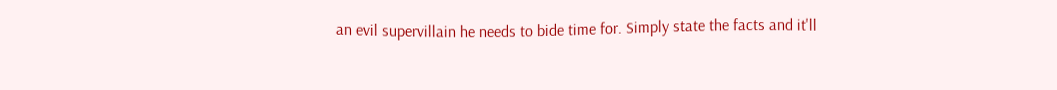an evil supervillain he needs to bide time for. Simply state the facts and it'll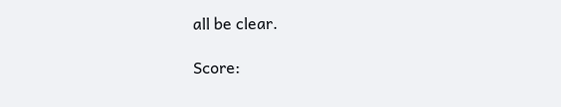all be clear.

Score: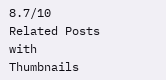8.7/10
Related Posts with Thumbnails